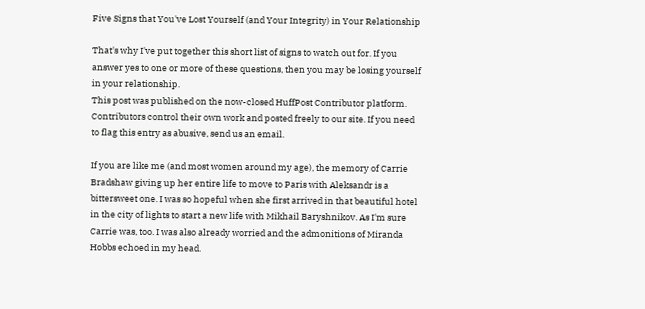Five Signs that You've Lost Yourself (and Your Integrity) in Your Relationship

That's why I've put together this short list of signs to watch out for. If you answer yes to one or more of these questions, then you may be losing yourself in your relationship.
This post was published on the now-closed HuffPost Contributor platform. Contributors control their own work and posted freely to our site. If you need to flag this entry as abusive, send us an email.

If you are like me (and most women around my age), the memory of Carrie Bradshaw giving up her entire life to move to Paris with Aleksandr is a bittersweet one. I was so hopeful when she first arrived in that beautiful hotel in the city of lights to start a new life with Mikhail Baryshnikov. As I'm sure Carrie was, too. I was also already worried and the admonitions of Miranda Hobbs echoed in my head.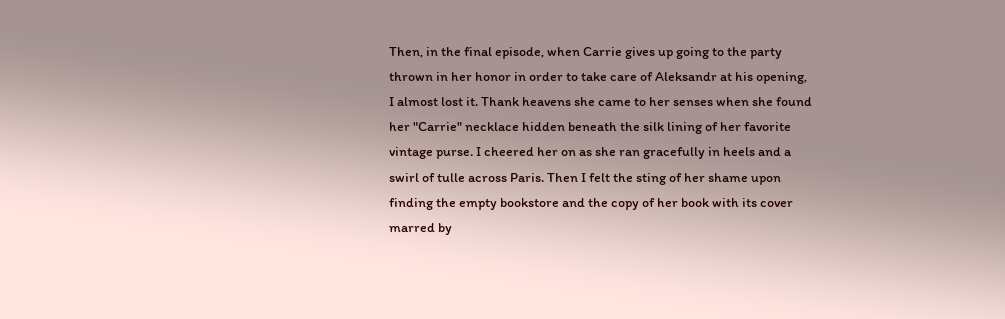Then, in the final episode, when Carrie gives up going to the party thrown in her honor in order to take care of Aleksandr at his opening, I almost lost it. Thank heavens she came to her senses when she found her "Carrie" necklace hidden beneath the silk lining of her favorite vintage purse. I cheered her on as she ran gracefully in heels and a swirl of tulle across Paris. Then I felt the sting of her shame upon finding the empty bookstore and the copy of her book with its cover marred by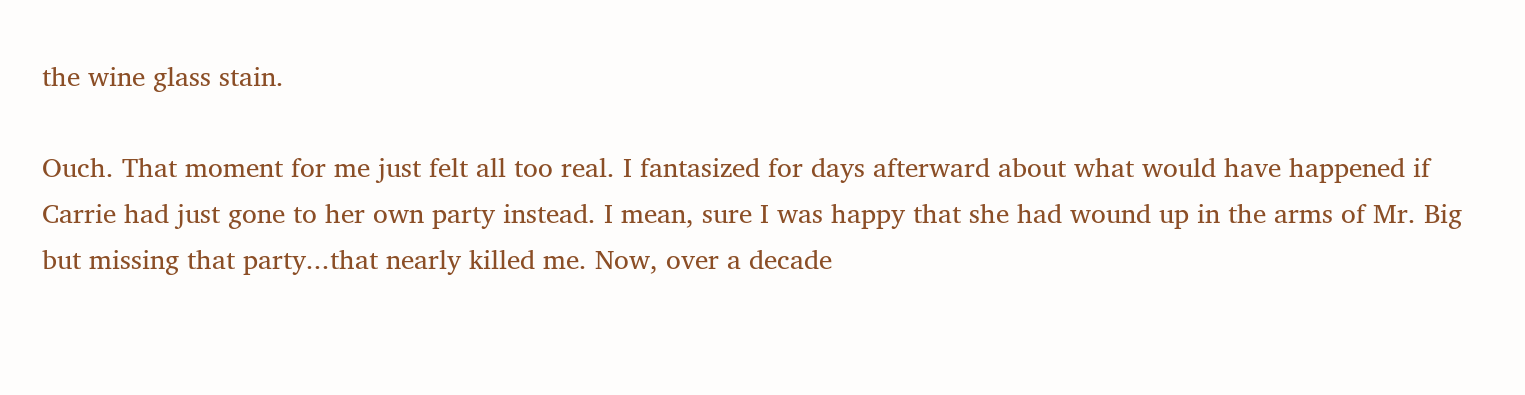the wine glass stain.

Ouch. That moment for me just felt all too real. I fantasized for days afterward about what would have happened if Carrie had just gone to her own party instead. I mean, sure I was happy that she had wound up in the arms of Mr. Big but missing that party...that nearly killed me. Now, over a decade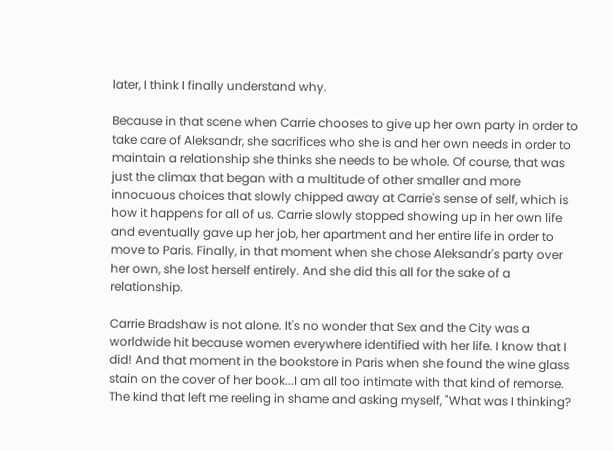later, I think I finally understand why.

Because in that scene when Carrie chooses to give up her own party in order to take care of Aleksandr, she sacrifices who she is and her own needs in order to maintain a relationship she thinks she needs to be whole. Of course, that was just the climax that began with a multitude of other smaller and more innocuous choices that slowly chipped away at Carrie's sense of self, which is how it happens for all of us. Carrie slowly stopped showing up in her own life and eventually gave up her job, her apartment and her entire life in order to move to Paris. Finally, in that moment when she chose Aleksandr's party over her own, she lost herself entirely. And she did this all for the sake of a relationship.

Carrie Bradshaw is not alone. It's no wonder that Sex and the City was a worldwide hit because women everywhere identified with her life. I know that I did! And that moment in the bookstore in Paris when she found the wine glass stain on the cover of her book...I am all too intimate with that kind of remorse. The kind that left me reeling in shame and asking myself, "What was I thinking?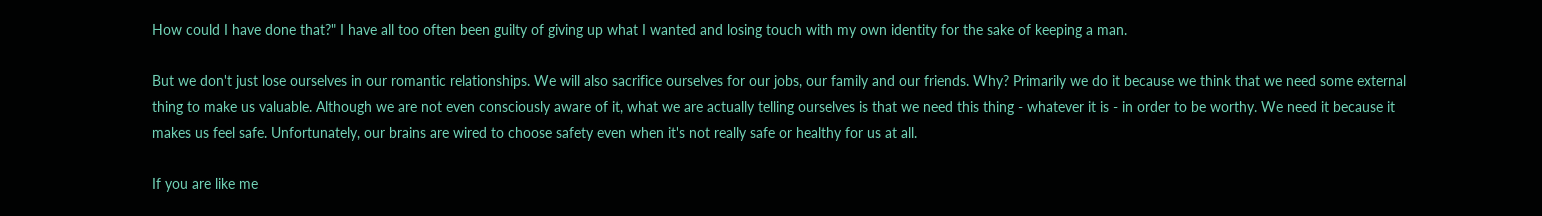How could I have done that?" I have all too often been guilty of giving up what I wanted and losing touch with my own identity for the sake of keeping a man.

But we don't just lose ourselves in our romantic relationships. We will also sacrifice ourselves for our jobs, our family and our friends. Why? Primarily we do it because we think that we need some external thing to make us valuable. Although we are not even consciously aware of it, what we are actually telling ourselves is that we need this thing - whatever it is - in order to be worthy. We need it because it makes us feel safe. Unfortunately, our brains are wired to choose safety even when it's not really safe or healthy for us at all.

If you are like me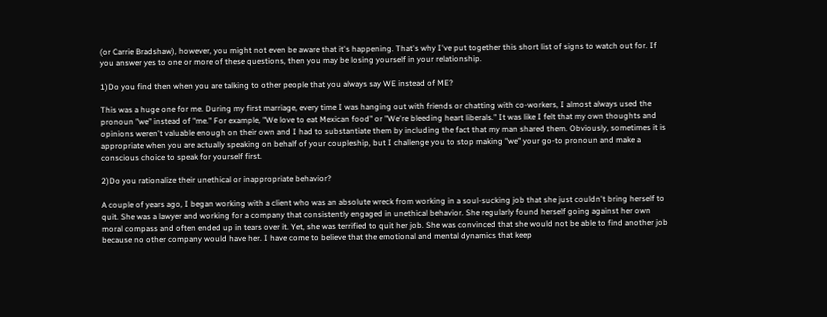(or Carrie Bradshaw), however, you might not even be aware that it's happening. That's why I've put together this short list of signs to watch out for. If you answer yes to one or more of these questions, then you may be losing yourself in your relationship.

1)Do you find then when you are talking to other people that you always say WE instead of ME?

This was a huge one for me. During my first marriage, every time I was hanging out with friends or chatting with co-workers, I almost always used the pronoun "we" instead of "me." For example, "We love to eat Mexican food" or "We're bleeding heart liberals." It was like I felt that my own thoughts and opinions weren't valuable enough on their own and I had to substantiate them by including the fact that my man shared them. Obviously, sometimes it is appropriate when you are actually speaking on behalf of your coupleship, but I challenge you to stop making "we" your go-to pronoun and make a conscious choice to speak for yourself first.

2)Do you rationalize their unethical or inappropriate behavior?

A couple of years ago, I began working with a client who was an absolute wreck from working in a soul-sucking job that she just couldn't bring herself to quit. She was a lawyer and working for a company that consistently engaged in unethical behavior. She regularly found herself going against her own moral compass and often ended up in tears over it. Yet, she was terrified to quit her job. She was convinced that she would not be able to find another job because no other company would have her. I have come to believe that the emotional and mental dynamics that keep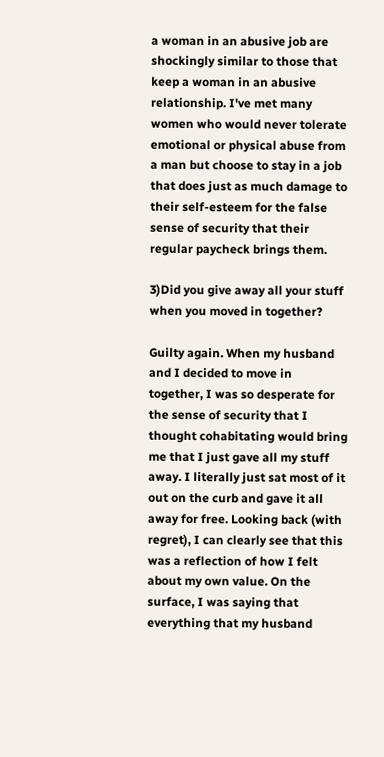a woman in an abusive job are shockingly similar to those that keep a woman in an abusive relationship. I've met many women who would never tolerate emotional or physical abuse from a man but choose to stay in a job that does just as much damage to their self-esteem for the false sense of security that their regular paycheck brings them.

3)Did you give away all your stuff when you moved in together?

Guilty again. When my husband and I decided to move in together, I was so desperate for the sense of security that I thought cohabitating would bring me that I just gave all my stuff away. I literally just sat most of it out on the curb and gave it all away for free. Looking back (with regret), I can clearly see that this was a reflection of how I felt about my own value. On the surface, I was saying that everything that my husband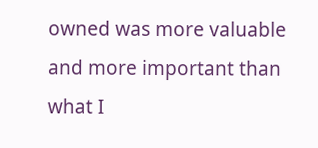owned was more valuable and more important than what I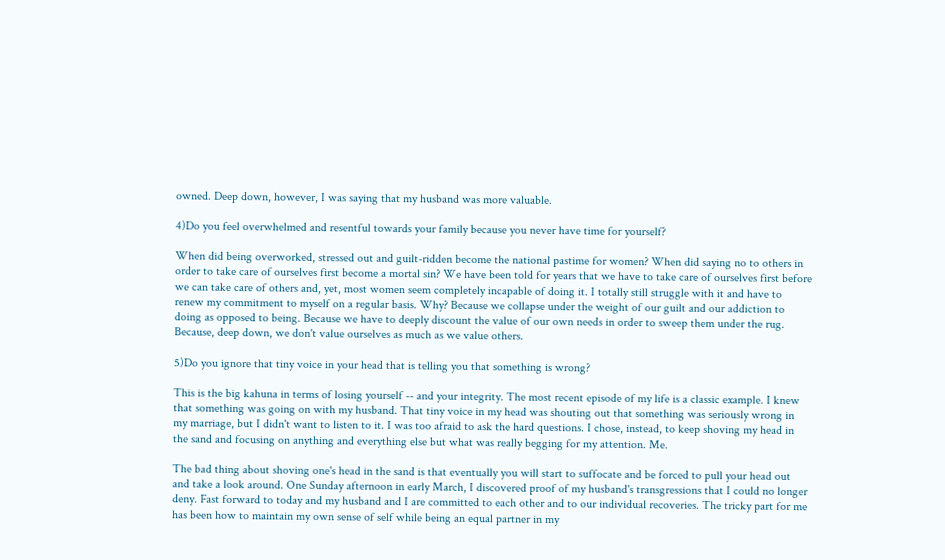owned. Deep down, however, I was saying that my husband was more valuable.

4)Do you feel overwhelmed and resentful towards your family because you never have time for yourself?

When did being overworked, stressed out and guilt-ridden become the national pastime for women? When did saying no to others in order to take care of ourselves first become a mortal sin? We have been told for years that we have to take care of ourselves first before we can take care of others and, yet, most women seem completely incapable of doing it. I totally still struggle with it and have to renew my commitment to myself on a regular basis. Why? Because we collapse under the weight of our guilt and our addiction to doing as opposed to being. Because we have to deeply discount the value of our own needs in order to sweep them under the rug. Because, deep down, we don't value ourselves as much as we value others.

5)Do you ignore that tiny voice in your head that is telling you that something is wrong?

This is the big kahuna in terms of losing yourself -- and your integrity. The most recent episode of my life is a classic example. I knew that something was going on with my husband. That tiny voice in my head was shouting out that something was seriously wrong in my marriage, but I didn't want to listen to it. I was too afraid to ask the hard questions. I chose, instead, to keep shoving my head in the sand and focusing on anything and everything else but what was really begging for my attention. Me.

The bad thing about shoving one's head in the sand is that eventually you will start to suffocate and be forced to pull your head out and take a look around. One Sunday afternoon in early March, I discovered proof of my husband's transgressions that I could no longer deny. Fast forward to today and my husband and I are committed to each other and to our individual recoveries. The tricky part for me has been how to maintain my own sense of self while being an equal partner in my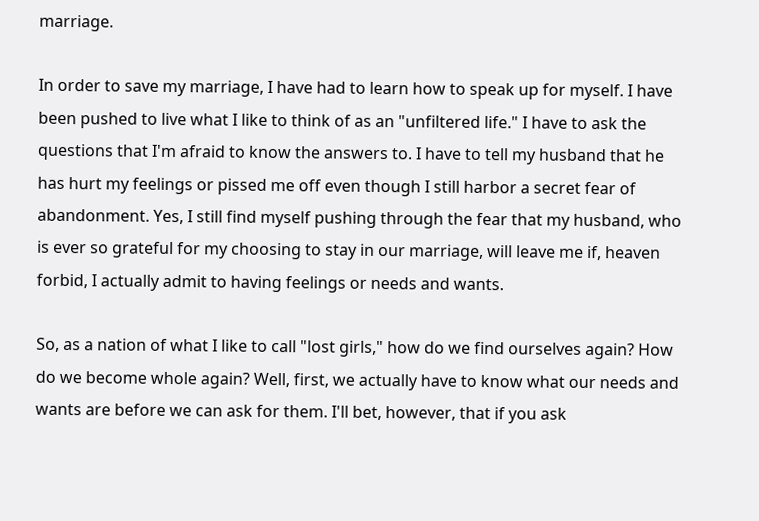marriage.

In order to save my marriage, I have had to learn how to speak up for myself. I have been pushed to live what I like to think of as an "unfiltered life." I have to ask the questions that I'm afraid to know the answers to. I have to tell my husband that he has hurt my feelings or pissed me off even though I still harbor a secret fear of abandonment. Yes, I still find myself pushing through the fear that my husband, who is ever so grateful for my choosing to stay in our marriage, will leave me if, heaven forbid, I actually admit to having feelings or needs and wants.

So, as a nation of what I like to call "lost girls," how do we find ourselves again? How do we become whole again? Well, first, we actually have to know what our needs and wants are before we can ask for them. I'll bet, however, that if you ask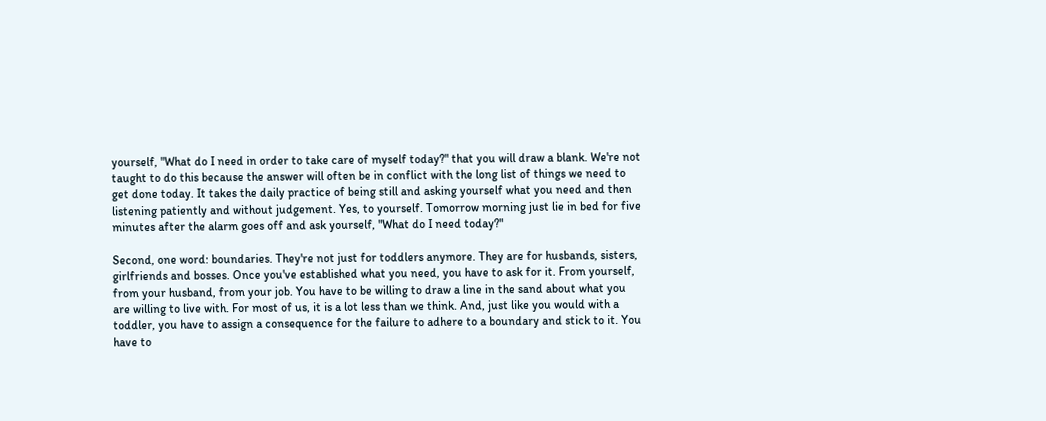yourself, "What do I need in order to take care of myself today?" that you will draw a blank. We're not taught to do this because the answer will often be in conflict with the long list of things we need to get done today. It takes the daily practice of being still and asking yourself what you need and then listening patiently and without judgement. Yes, to yourself. Tomorrow morning just lie in bed for five minutes after the alarm goes off and ask yourself, "What do I need today?"

Second, one word: boundaries. They're not just for toddlers anymore. They are for husbands, sisters, girlfriends and bosses. Once you've established what you need, you have to ask for it. From yourself, from your husband, from your job. You have to be willing to draw a line in the sand about what you are willing to live with. For most of us, it is a lot less than we think. And, just like you would with a toddler, you have to assign a consequence for the failure to adhere to a boundary and stick to it. You have to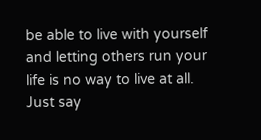be able to live with yourself and letting others run your life is no way to live at all. Just say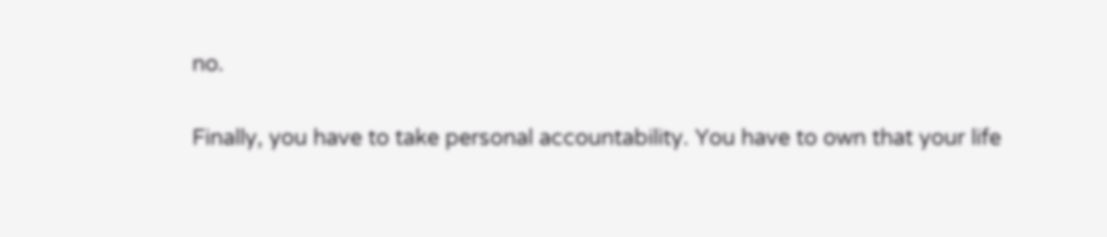no.

Finally, you have to take personal accountability. You have to own that your life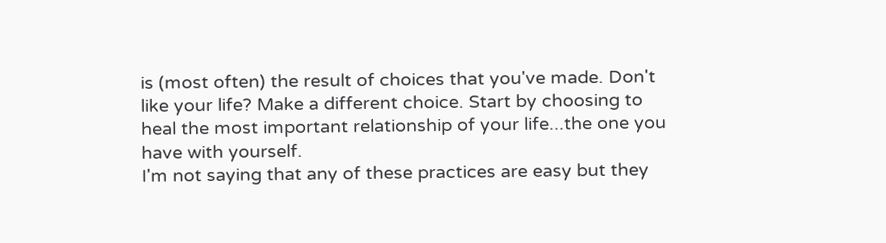is (most often) the result of choices that you've made. Don't like your life? Make a different choice. Start by choosing to heal the most important relationship of your life...the one you have with yourself.
I'm not saying that any of these practices are easy but they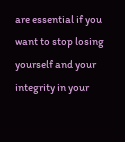are essential if you want to stop losing yourself and your integrity in your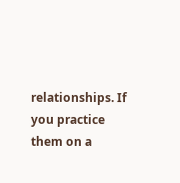relationships. If you practice them on a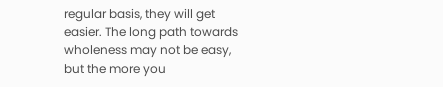regular basis, they will get easier. The long path towards wholeness may not be easy, but the more you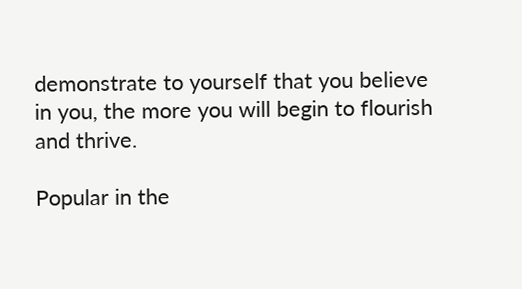demonstrate to yourself that you believe in you, the more you will begin to flourish and thrive.

Popular in the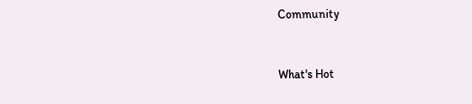Community


What's Hot